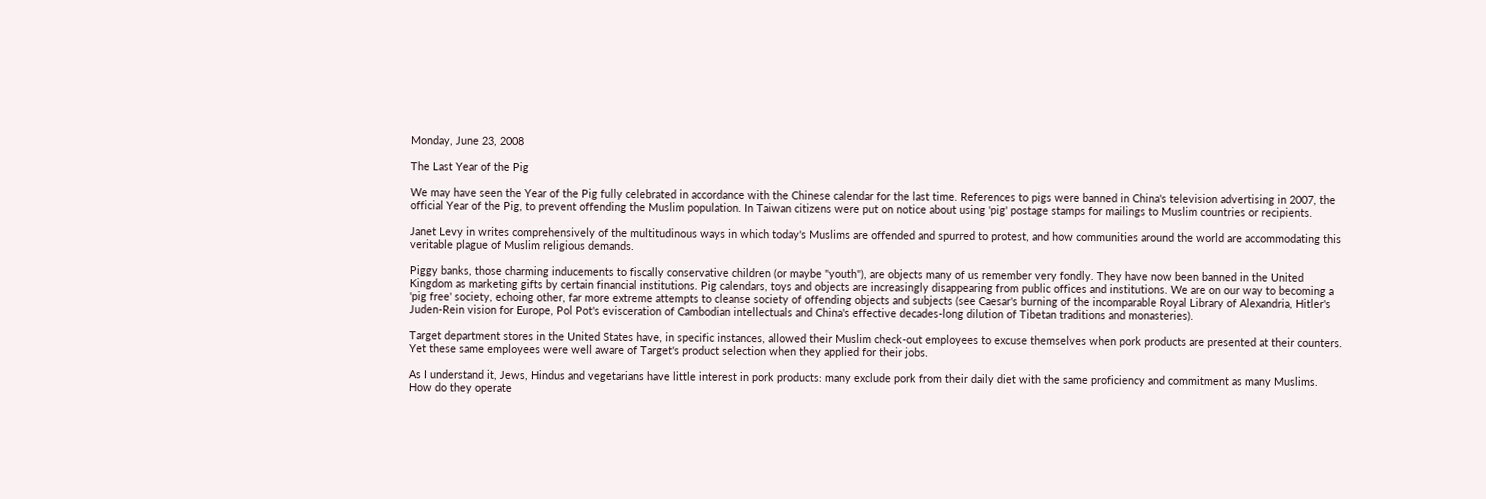Monday, June 23, 2008

The Last Year of the Pig

We may have seen the Year of the Pig fully celebrated in accordance with the Chinese calendar for the last time. References to pigs were banned in China's television advertising in 2007, the official Year of the Pig, to prevent offending the Muslim population. In Taiwan citizens were put on notice about using 'pig' postage stamps for mailings to Muslim countries or recipients.

Janet Levy in writes comprehensively of the multitudinous ways in which today's Muslims are offended and spurred to protest, and how communities around the world are accommodating this veritable plague of Muslim religious demands.

Piggy banks, those charming inducements to fiscally conservative children (or maybe "youth"), are objects many of us remember very fondly. They have now been banned in the United Kingdom as marketing gifts by certain financial institutions. Pig calendars, toys and objects are increasingly disappearing from public offices and institutions. We are on our way to becoming a 'pig free' society, echoing other, far more extreme attempts to cleanse society of offending objects and subjects (see Caesar's burning of the incomparable Royal Library of Alexandria, Hitler's Juden-Rein vision for Europe, Pol Pot's evisceration of Cambodian intellectuals and China's effective decades-long dilution of Tibetan traditions and monasteries).

Target department stores in the United States have, in specific instances, allowed their Muslim check-out employees to excuse themselves when pork products are presented at their counters. Yet these same employees were well aware of Target's product selection when they applied for their jobs.

As I understand it, Jews, Hindus and vegetarians have little interest in pork products: many exclude pork from their daily diet with the same proficiency and commitment as many Muslims. How do they operate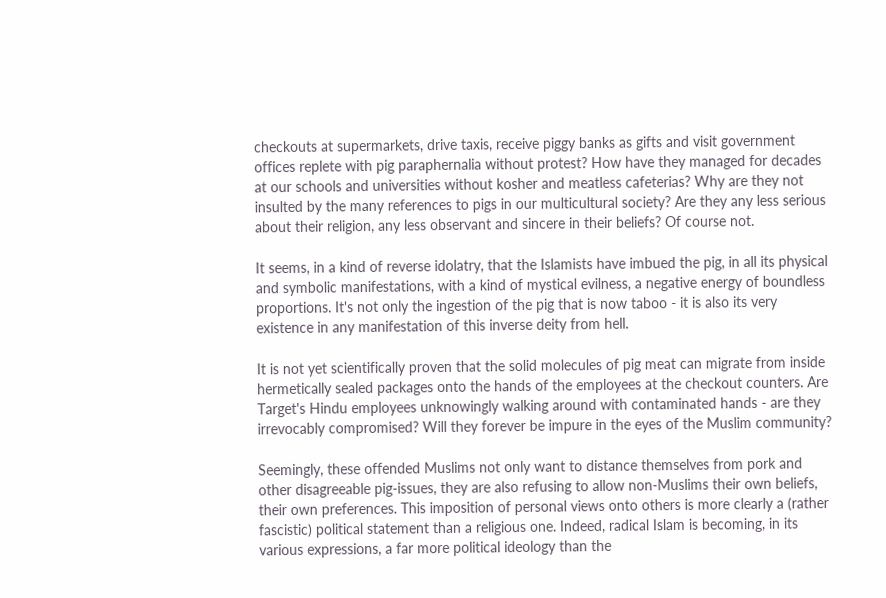checkouts at supermarkets, drive taxis, receive piggy banks as gifts and visit government offices replete with pig paraphernalia without protest? How have they managed for decades at our schools and universities without kosher and meatless cafeterias? Why are they not insulted by the many references to pigs in our multicultural society? Are they any less serious about their religion, any less observant and sincere in their beliefs? Of course not.

It seems, in a kind of reverse idolatry, that the Islamists have imbued the pig, in all its physical and symbolic manifestations, with a kind of mystical evilness, a negative energy of boundless proportions. It's not only the ingestion of the pig that is now taboo - it is also its very existence in any manifestation of this inverse deity from hell.

It is not yet scientifically proven that the solid molecules of pig meat can migrate from inside hermetically sealed packages onto the hands of the employees at the checkout counters. Are Target's Hindu employees unknowingly walking around with contaminated hands - are they irrevocably compromised? Will they forever be impure in the eyes of the Muslim community?

Seemingly, these offended Muslims not only want to distance themselves from pork and other disagreeable pig-issues, they are also refusing to allow non-Muslims their own beliefs, their own preferences. This imposition of personal views onto others is more clearly a (rather fascistic) political statement than a religious one. Indeed, radical Islam is becoming, in its various expressions, a far more political ideology than the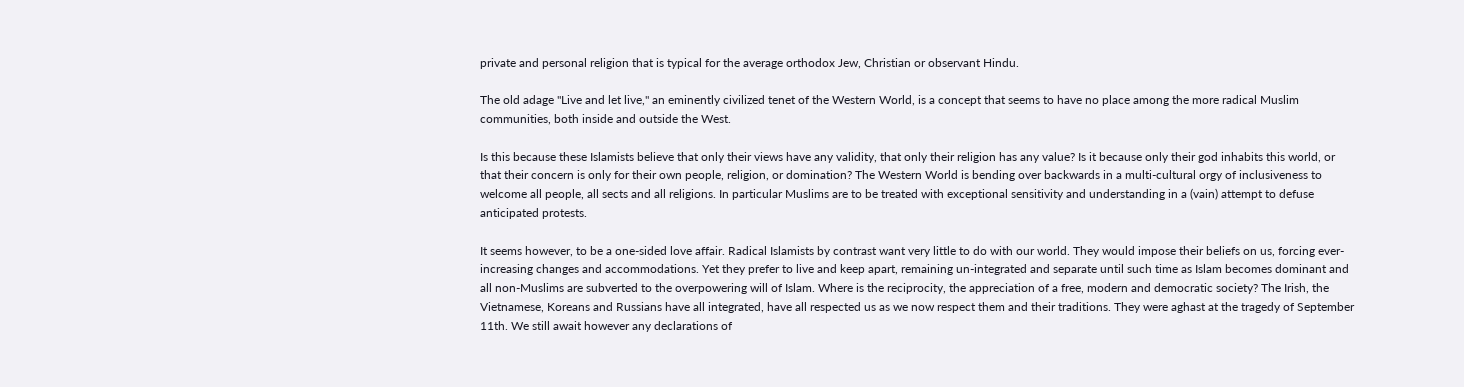private and personal religion that is typical for the average orthodox Jew, Christian or observant Hindu.

The old adage "Live and let live," an eminently civilized tenet of the Western World, is a concept that seems to have no place among the more radical Muslim communities, both inside and outside the West.

Is this because these Islamists believe that only their views have any validity, that only their religion has any value? Is it because only their god inhabits this world, or that their concern is only for their own people, religion, or domination? The Western World is bending over backwards in a multi-cultural orgy of inclusiveness to welcome all people, all sects and all religions. In particular Muslims are to be treated with exceptional sensitivity and understanding in a (vain) attempt to defuse anticipated protests.

It seems however, to be a one-sided love affair. Radical Islamists by contrast want very little to do with our world. They would impose their beliefs on us, forcing ever-increasing changes and accommodations. Yet they prefer to live and keep apart, remaining un-integrated and separate until such time as Islam becomes dominant and all non-Muslims are subverted to the overpowering will of Islam. Where is the reciprocity, the appreciation of a free, modern and democratic society? The Irish, the Vietnamese, Koreans and Russians have all integrated, have all respected us as we now respect them and their traditions. They were aghast at the tragedy of September 11th. We still await however any declarations of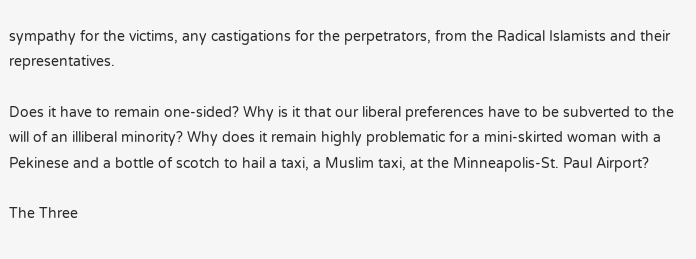sympathy for the victims, any castigations for the perpetrators, from the Radical Islamists and their representatives.

Does it have to remain one-sided? Why is it that our liberal preferences have to be subverted to the will of an illiberal minority? Why does it remain highly problematic for a mini-skirted woman with a Pekinese and a bottle of scotch to hail a taxi, a Muslim taxi, at the Minneapolis-St. Paul Airport?

The Three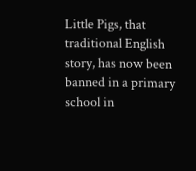Little Pigs, that traditional English story, has now been banned in a primary school in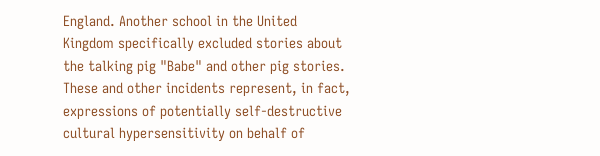England. Another school in the United Kingdom specifically excluded stories about the talking pig "Babe" and other pig stories. These and other incidents represent, in fact, expressions of potentially self-destructive cultural hypersensitivity on behalf of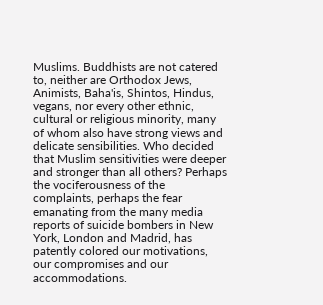Muslims. Buddhists are not catered to, neither are Orthodox Jews, Animists, Baha'is, Shintos, Hindus, vegans, nor every other ethnic, cultural or religious minority, many of whom also have strong views and delicate sensibilities. Who decided that Muslim sensitivities were deeper and stronger than all others? Perhaps the vociferousness of the complaints, perhaps the fear emanating from the many media reports of suicide bombers in New York, London and Madrid, has patently colored our motivations, our compromises and our accommodations.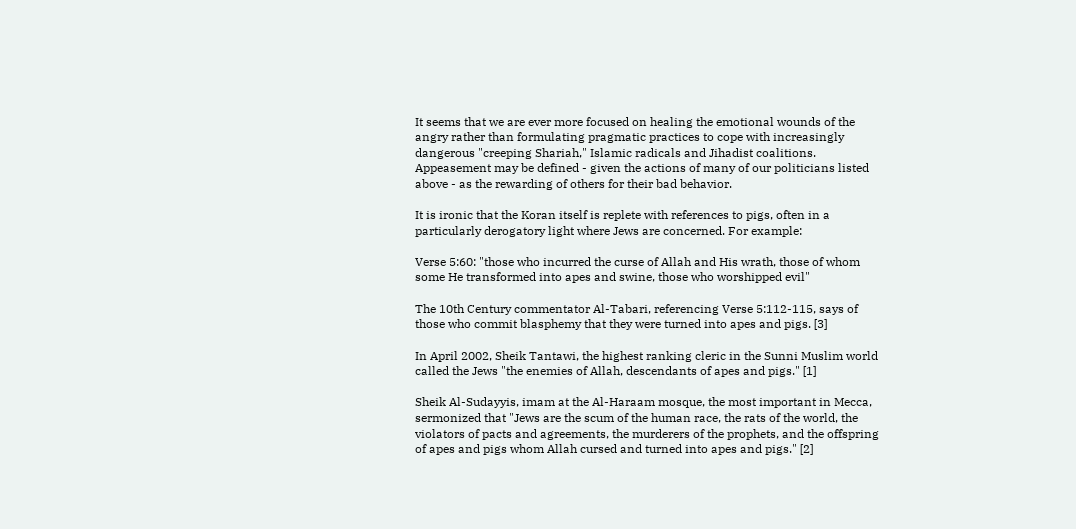It seems that we are ever more focused on healing the emotional wounds of the angry rather than formulating pragmatic practices to cope with increasingly dangerous "creeping Shariah," Islamic radicals and Jihadist coalitions. Appeasement may be defined - given the actions of many of our politicians listed above - as the rewarding of others for their bad behavior.

It is ironic that the Koran itself is replete with references to pigs, often in a particularly derogatory light where Jews are concerned. For example:

Verse 5:60: "those who incurred the curse of Allah and His wrath, those of whom some He transformed into apes and swine, those who worshipped evil"

The 10th Century commentator Al-Tabari, referencing Verse 5:112-115, says of those who commit blasphemy that they were turned into apes and pigs. [3]

In April 2002, Sheik Tantawi, the highest ranking cleric in the Sunni Muslim world called the Jews "the enemies of Allah, descendants of apes and pigs." [1]

Sheik Al-Sudayyis, imam at the Al-Haraam mosque, the most important in Mecca, sermonized that "Jews are the scum of the human race, the rats of the world, the violators of pacts and agreements, the murderers of the prophets, and the offspring of apes and pigs whom Allah cursed and turned into apes and pigs." [2]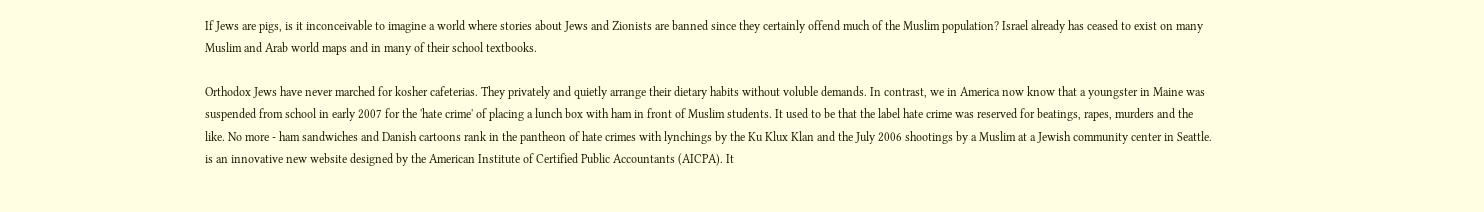If Jews are pigs, is it inconceivable to imagine a world where stories about Jews and Zionists are banned since they certainly offend much of the Muslim population? Israel already has ceased to exist on many Muslim and Arab world maps and in many of their school textbooks.

Orthodox Jews have never marched for kosher cafeterias. They privately and quietly arrange their dietary habits without voluble demands. In contrast, we in America now know that a youngster in Maine was suspended from school in early 2007 for the 'hate crime' of placing a lunch box with ham in front of Muslim students. It used to be that the label hate crime was reserved for beatings, rapes, murders and the like. No more - ham sandwiches and Danish cartoons rank in the pantheon of hate crimes with lynchings by the Ku Klux Klan and the July 2006 shootings by a Muslim at a Jewish community center in Seattle. is an innovative new website designed by the American Institute of Certified Public Accountants (AICPA). It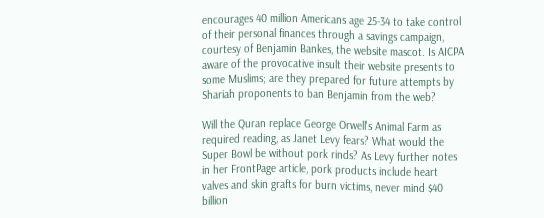encourages 40 million Americans age 25-34 to take control of their personal finances through a savings campaign, courtesy of Benjamin Bankes, the website mascot. Is AICPA aware of the provocative insult their website presents to some Muslims; are they prepared for future attempts by Shariah proponents to ban Benjamin from the web?

Will the Quran replace George Orwell's Animal Farm as required reading, as Janet Levy fears? What would the Super Bowl be without pork rinds? As Levy further notes in her FrontPage article, pork products include heart valves and skin grafts for burn victims, never mind $40 billion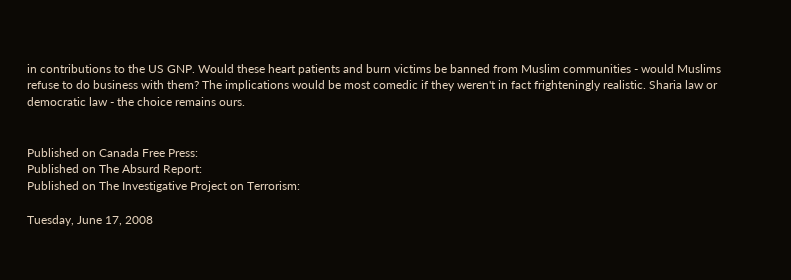in contributions to the US GNP. Would these heart patients and burn victims be banned from Muslim communities - would Muslims refuse to do business with them? The implications would be most comedic if they weren't in fact frighteningly realistic. Sharia law or democratic law - the choice remains ours.


Published on Canada Free Press:
Published on The Absurd Report:
Published on The Investigative Project on Terrorism:

Tuesday, June 17, 2008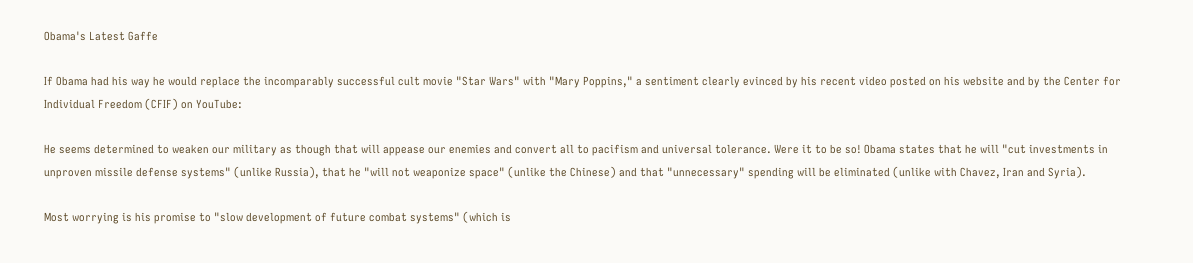Obama's Latest Gaffe

If Obama had his way he would replace the incomparably successful cult movie "Star Wars" with "Mary Poppins," a sentiment clearly evinced by his recent video posted on his website and by the Center for Individual Freedom (CFIF) on YouTube:

He seems determined to weaken our military as though that will appease our enemies and convert all to pacifism and universal tolerance. Were it to be so! Obama states that he will "cut investments in unproven missile defense systems" (unlike Russia), that he "will not weaponize space" (unlike the Chinese) and that "unnecessary" spending will be eliminated (unlike with Chavez, Iran and Syria).

Most worrying is his promise to "slow development of future combat systems" (which is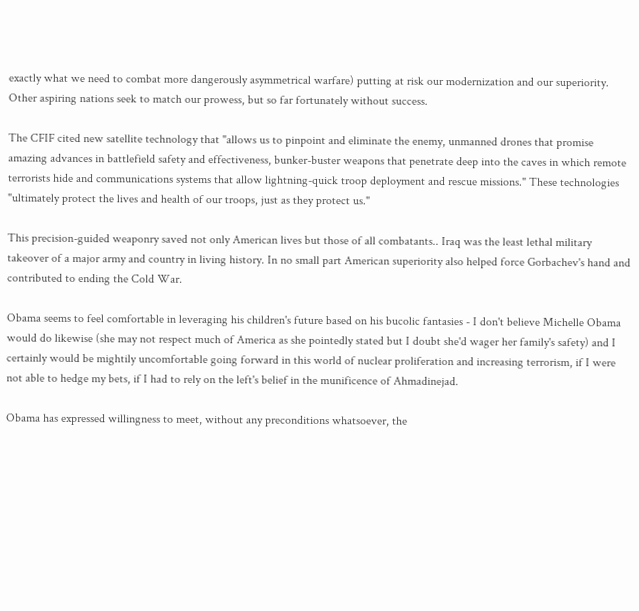exactly what we need to combat more dangerously asymmetrical warfare) putting at risk our modernization and our superiority. Other aspiring nations seek to match our prowess, but so far fortunately without success.

The CFIF cited new satellite technology that "allows us to pinpoint and eliminate the enemy, unmanned drones that promise amazing advances in battlefield safety and effectiveness, bunker-buster weapons that penetrate deep into the caves in which remote terrorists hide and communications systems that allow lightning-quick troop deployment and rescue missions." These technologies "ultimately protect the lives and health of our troops, just as they protect us."

This precision-guided weaponry saved not only American lives but those of all combatants.. Iraq was the least lethal military takeover of a major army and country in living history. In no small part American superiority also helped force Gorbachev's hand and contributed to ending the Cold War.

Obama seems to feel comfortable in leveraging his children's future based on his bucolic fantasies - I don't believe Michelle Obama would do likewise (she may not respect much of America as she pointedly stated but I doubt she'd wager her family's safety) and I certainly would be mightily uncomfortable going forward in this world of nuclear proliferation and increasing terrorism, if I were not able to hedge my bets, if I had to rely on the left's belief in the munificence of Ahmadinejad.

Obama has expressed willingness to meet, without any preconditions whatsoever, the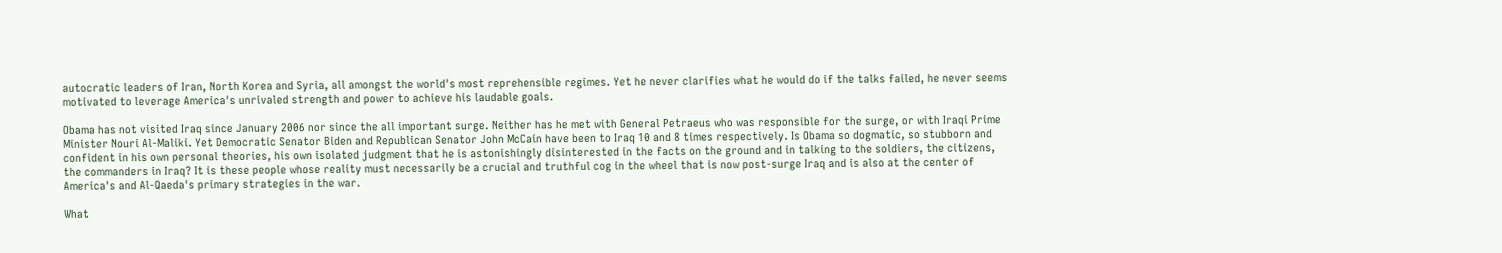autocratic leaders of Iran, North Korea and Syria, all amongst the world's most reprehensible regimes. Yet he never clarifies what he would do if the talks failed, he never seems motivated to leverage America's unrivaled strength and power to achieve his laudable goals.

Obama has not visited Iraq since January 2006 nor since the all important surge. Neither has he met with General Petraeus who was responsible for the surge, or with Iraqi Prime Minister Nouri Al-Maliki. Yet Democratic Senator Biden and Republican Senator John McCain have been to Iraq 10 and 8 times respectively. Is Obama so dogmatic, so stubborn and confident in his own personal theories, his own isolated judgment that he is astonishingly disinterested in the facts on the ground and in talking to the soldiers, the citizens, the commanders in Iraq? It is these people whose reality must necessarily be a crucial and truthful cog in the wheel that is now post-surge Iraq and is also at the center of America's and Al-Qaeda's primary strategies in the war.

What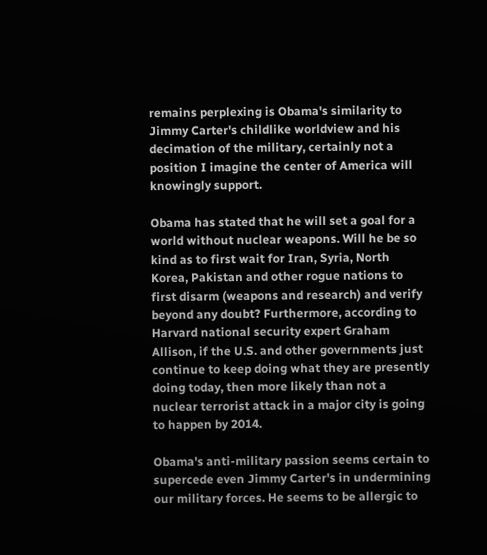remains perplexing is Obama's similarity to Jimmy Carter's childlike worldview and his decimation of the military, certainly not a position I imagine the center of America will knowingly support.

Obama has stated that he will set a goal for a world without nuclear weapons. Will he be so kind as to first wait for Iran, Syria, North Korea, Pakistan and other rogue nations to first disarm (weapons and research) and verify beyond any doubt? Furthermore, according to Harvard national security expert Graham Allison, if the U.S. and other governments just continue to keep doing what they are presently doing today, then more likely than not a nuclear terrorist attack in a major city is going to happen by 2014.

Obama's anti-military passion seems certain to supercede even Jimmy Carter's in undermining our military forces. He seems to be allergic to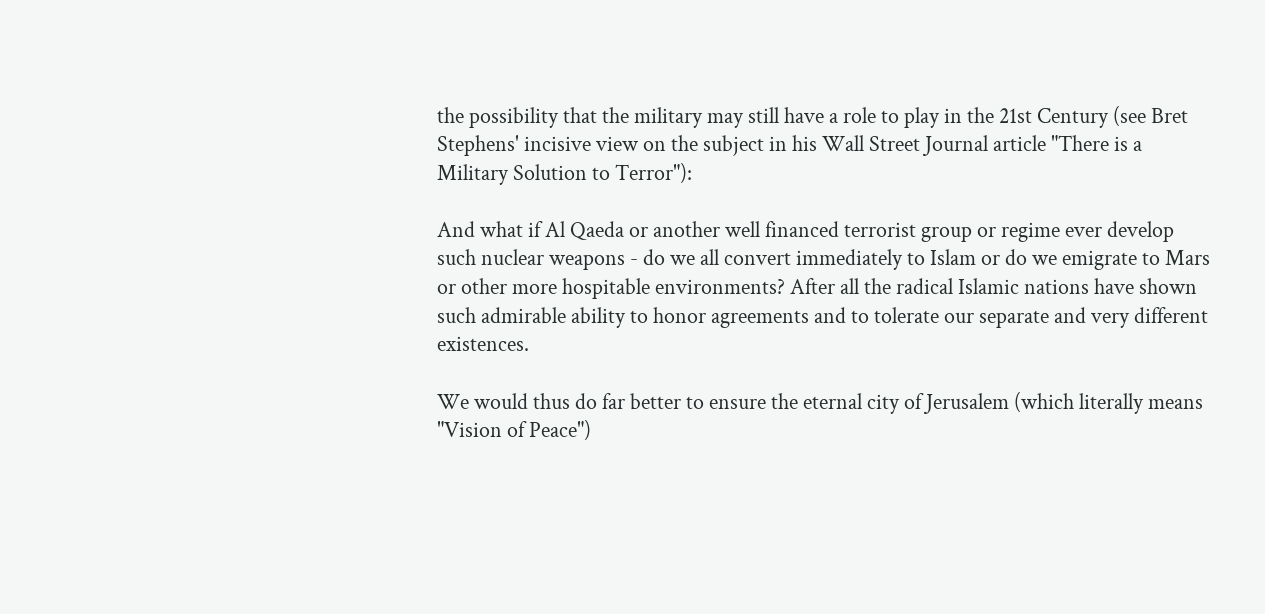the possibility that the military may still have a role to play in the 21st Century (see Bret Stephens' incisive view on the subject in his Wall Street Journal article "There is a Military Solution to Terror"):

And what if Al Qaeda or another well financed terrorist group or regime ever develop such nuclear weapons - do we all convert immediately to Islam or do we emigrate to Mars or other more hospitable environments? After all the radical Islamic nations have shown such admirable ability to honor agreements and to tolerate our separate and very different existences.

We would thus do far better to ensure the eternal city of Jerusalem (which literally means "Vision of Peace")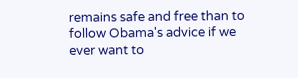remains safe and free than to follow Obama's advice if we ever want to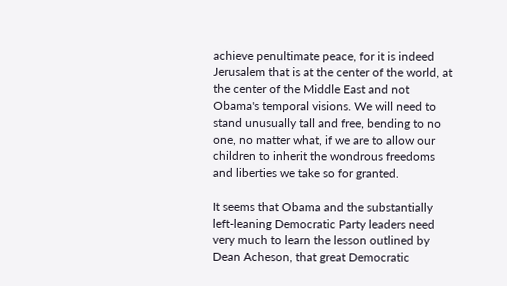achieve penultimate peace, for it is indeed Jerusalem that is at the center of the world, at the center of the Middle East and not Obama's temporal visions. We will need to stand unusually tall and free, bending to no one, no matter what, if we are to allow our children to inherit the wondrous freedoms and liberties we take so for granted.

It seems that Obama and the substantially left-leaning Democratic Party leaders need very much to learn the lesson outlined by Dean Acheson, that great Democratic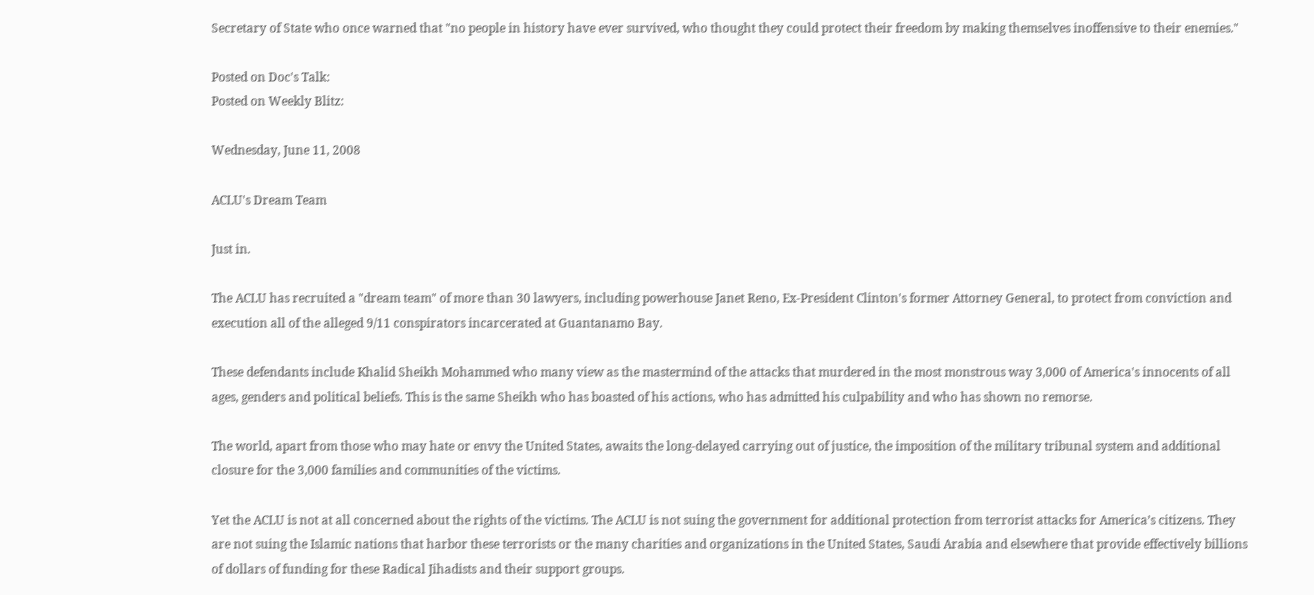Secretary of State who once warned that "no people in history have ever survived, who thought they could protect their freedom by making themselves inoffensive to their enemies."

Posted on Doc's Talk:
Posted on Weekly Blitz:

Wednesday, June 11, 2008

ACLU's Dream Team

Just in.

The ACLU has recruited a "dream team" of more than 30 lawyers, including powerhouse Janet Reno, Ex-President Clinton's former Attorney General, to protect from conviction and execution all of the alleged 9/11 conspirators incarcerated at Guantanamo Bay.

These defendants include Khalid Sheikh Mohammed who many view as the mastermind of the attacks that murdered in the most monstrous way 3,000 of America's innocents of all ages, genders and political beliefs. This is the same Sheikh who has boasted of his actions, who has admitted his culpability and who has shown no remorse.

The world, apart from those who may hate or envy the United States, awaits the long-delayed carrying out of justice, the imposition of the military tribunal system and additional closure for the 3,000 families and communities of the victims.

Yet the ACLU is not at all concerned about the rights of the victims. The ACLU is not suing the government for additional protection from terrorist attacks for America’s citizens. They are not suing the Islamic nations that harbor these terrorists or the many charities and organizations in the United States, Saudi Arabia and elsewhere that provide effectively billions of dollars of funding for these Radical Jihadists and their support groups.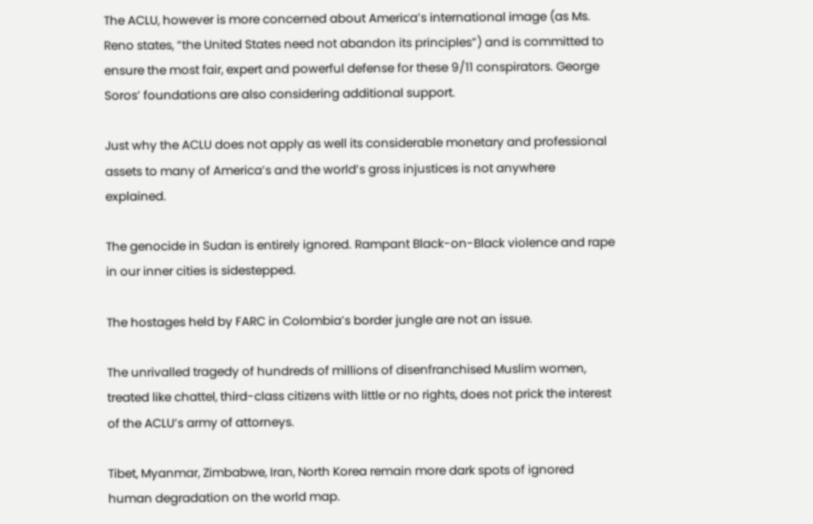The ACLU, however is more concerned about America’s international image (as Ms. Reno states, “the United States need not abandon its principles”) and is committed to ensure the most fair, expert and powerful defense for these 9/11 conspirators. George Soros’ foundations are also considering additional support.

Just why the ACLU does not apply as well its considerable monetary and professional assets to many of America’s and the world’s gross injustices is not anywhere explained.

The genocide in Sudan is entirely ignored. Rampant Black-on-Black violence and rape in our inner cities is sidestepped.

The hostages held by FARC in Colombia’s border jungle are not an issue.

The unrivalled tragedy of hundreds of millions of disenfranchised Muslim women, treated like chattel, third-class citizens with little or no rights, does not prick the interest of the ACLU’s army of attorneys.

Tibet, Myanmar, Zimbabwe, Iran, North Korea remain more dark spots of ignored human degradation on the world map.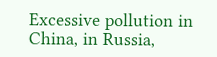Excessive pollution in China, in Russia,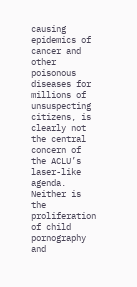causing epidemics of cancer and other poisonous diseases for millions of unsuspecting citizens, is clearly not the central concern of the ACLU’s laser-like agenda. Neither is the proliferation of child pornography and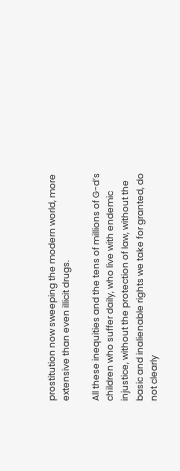prostitution now sweeping the modern world, more extensive than even illicit drugs.

All these inequities and the tens of millions of G-d’s children who suffer daily, who live with endemic injustice, without the protection of law, without the basic and inalienable rights we take for granted, do not clearly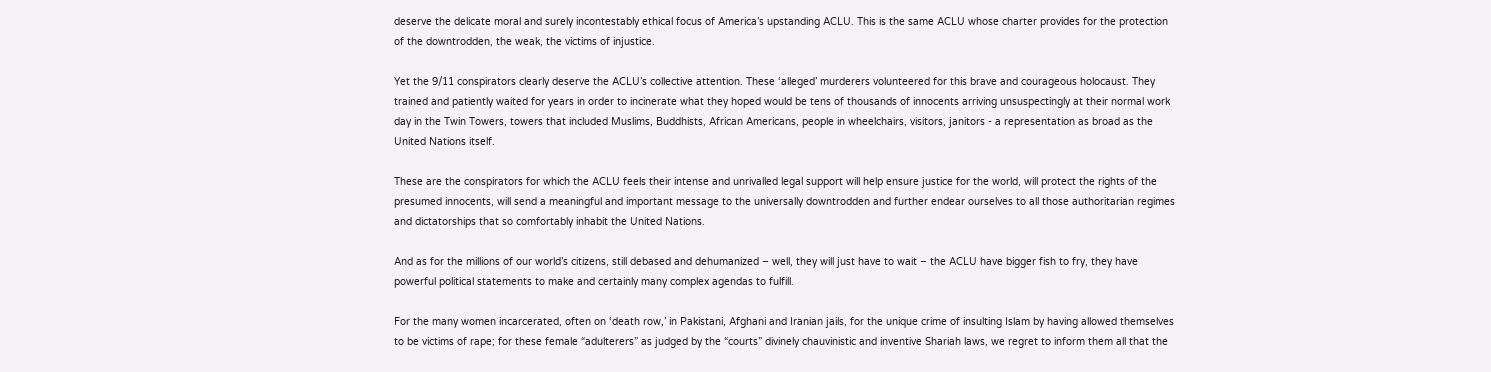deserve the delicate moral and surely incontestably ethical focus of America’s upstanding ACLU. This is the same ACLU whose charter provides for the protection of the downtrodden, the weak, the victims of injustice.

Yet the 9/11 conspirators clearly deserve the ACLU’s collective attention. These ‘alleged’ murderers volunteered for this brave and courageous holocaust. They trained and patiently waited for years in order to incinerate what they hoped would be tens of thousands of innocents arriving unsuspectingly at their normal work day in the Twin Towers, towers that included Muslims, Buddhists, African Americans, people in wheelchairs, visitors, janitors - a representation as broad as the United Nations itself.

These are the conspirators for which the ACLU feels their intense and unrivalled legal support will help ensure justice for the world, will protect the rights of the presumed innocents, will send a meaningful and important message to the universally downtrodden and further endear ourselves to all those authoritarian regimes and dictatorships that so comfortably inhabit the United Nations.

And as for the millions of our world’s citizens, still debased and dehumanized – well, they will just have to wait – the ACLU have bigger fish to fry, they have powerful political statements to make and certainly many complex agendas to fulfill.

For the many women incarcerated, often on ‘death row,’ in Pakistani, Afghani and Iranian jails, for the unique crime of insulting Islam by having allowed themselves to be victims of rape; for these female “adulterers” as judged by the “courts” divinely chauvinistic and inventive Shariah laws, we regret to inform them all that the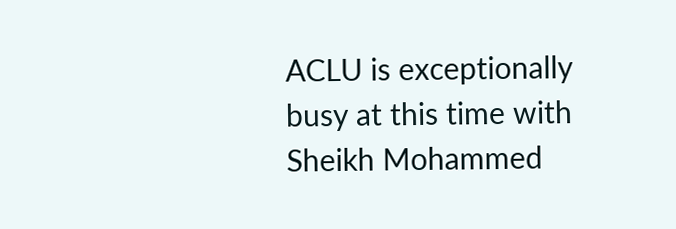ACLU is exceptionally busy at this time with Sheikh Mohammed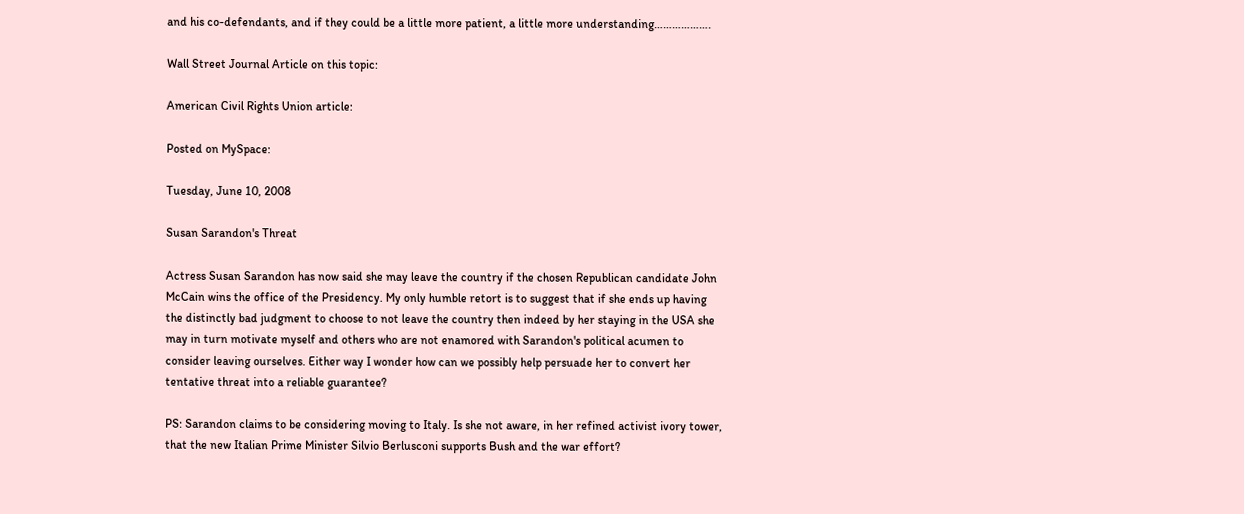and his co-defendants, and if they could be a little more patient, a little more understanding……………….

Wall Street Journal Article on this topic:

American Civil Rights Union article:

Posted on MySpace:

Tuesday, June 10, 2008

Susan Sarandon's Threat

Actress Susan Sarandon has now said she may leave the country if the chosen Republican candidate John McCain wins the office of the Presidency. My only humble retort is to suggest that if she ends up having the distinctly bad judgment to choose to not leave the country then indeed by her staying in the USA she may in turn motivate myself and others who are not enamored with Sarandon's political acumen to consider leaving ourselves. Either way I wonder how can we possibly help persuade her to convert her tentative threat into a reliable guarantee?

PS: Sarandon claims to be considering moving to Italy. Is she not aware, in her refined activist ivory tower, that the new Italian Prime Minister Silvio Berlusconi supports Bush and the war effort?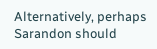Alternatively, perhaps Sarandon should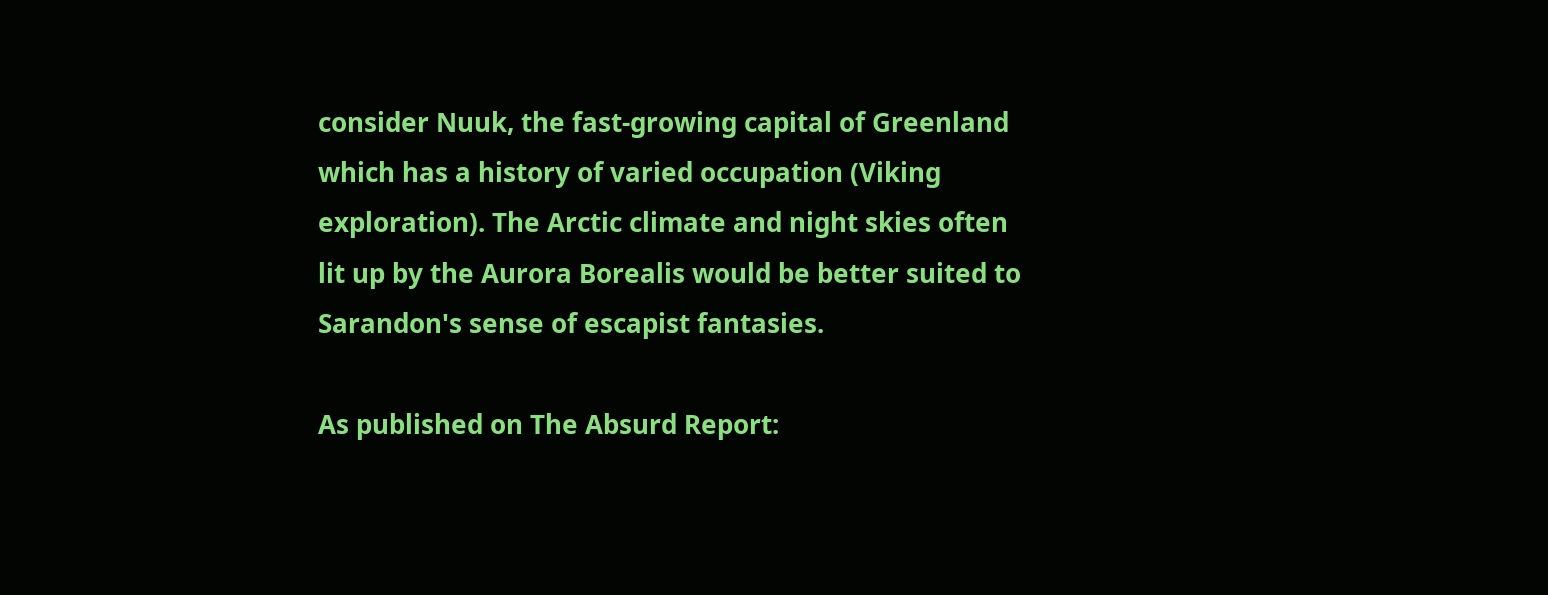consider Nuuk, the fast-growing capital of Greenland which has a history of varied occupation (Viking exploration). The Arctic climate and night skies often lit up by the Aurora Borealis would be better suited to Sarandon's sense of escapist fantasies.

As published on The Absurd Report: